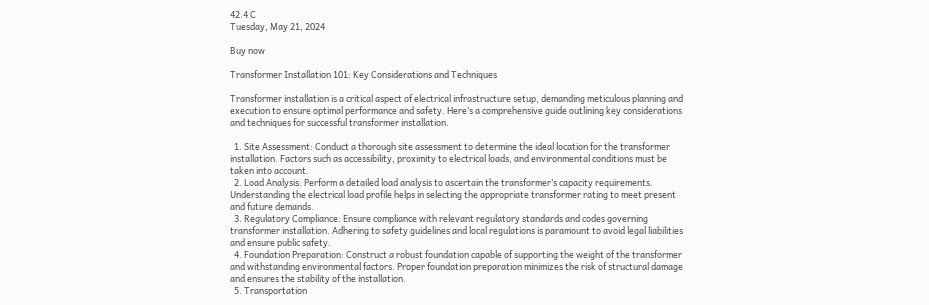42.4 C
Tuesday, May 21, 2024

Buy now

Transformer Installation 101: Key Considerations and Techniques

Transformer installation is a critical aspect of electrical infrastructure setup, demanding meticulous planning and execution to ensure optimal performance and safety. Here’s a comprehensive guide outlining key considerations and techniques for successful transformer installation.

  1. Site Assessment: Conduct a thorough site assessment to determine the ideal location for the transformer installation. Factors such as accessibility, proximity to electrical loads, and environmental conditions must be taken into account.
  2. Load Analysis: Perform a detailed load analysis to ascertain the transformer’s capacity requirements. Understanding the electrical load profile helps in selecting the appropriate transformer rating to meet present and future demands.
  3. Regulatory Compliance: Ensure compliance with relevant regulatory standards and codes governing transformer installation. Adhering to safety guidelines and local regulations is paramount to avoid legal liabilities and ensure public safety.
  4. Foundation Preparation: Construct a robust foundation capable of supporting the weight of the transformer and withstanding environmental factors. Proper foundation preparation minimizes the risk of structural damage and ensures the stability of the installation.
  5. Transportation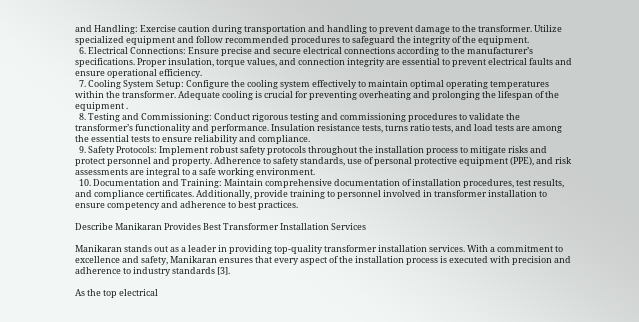and Handling: Exercise caution during transportation and handling to prevent damage to the transformer. Utilize specialized equipment and follow recommended procedures to safeguard the integrity of the equipment.
  6. Electrical Connections: Ensure precise and secure electrical connections according to the manufacturer’s specifications. Proper insulation, torque values, and connection integrity are essential to prevent electrical faults and ensure operational efficiency.
  7. Cooling System Setup: Configure the cooling system effectively to maintain optimal operating temperatures within the transformer. Adequate cooling is crucial for preventing overheating and prolonging the lifespan of the equipment .
  8. Testing and Commissioning: Conduct rigorous testing and commissioning procedures to validate the transformer’s functionality and performance. Insulation resistance tests, turns ratio tests, and load tests are among the essential tests to ensure reliability and compliance.
  9. Safety Protocols: Implement robust safety protocols throughout the installation process to mitigate risks and protect personnel and property. Adherence to safety standards, use of personal protective equipment (PPE), and risk assessments are integral to a safe working environment.
  10. Documentation and Training: Maintain comprehensive documentation of installation procedures, test results, and compliance certificates. Additionally, provide training to personnel involved in transformer installation to ensure competency and adherence to best practices.

Describe Manikaran Provides Best Transformer Installation Services

Manikaran stands out as a leader in providing top-quality transformer installation services. With a commitment to excellence and safety, Manikaran ensures that every aspect of the installation process is executed with precision and adherence to industry standards [3].

As the top electrical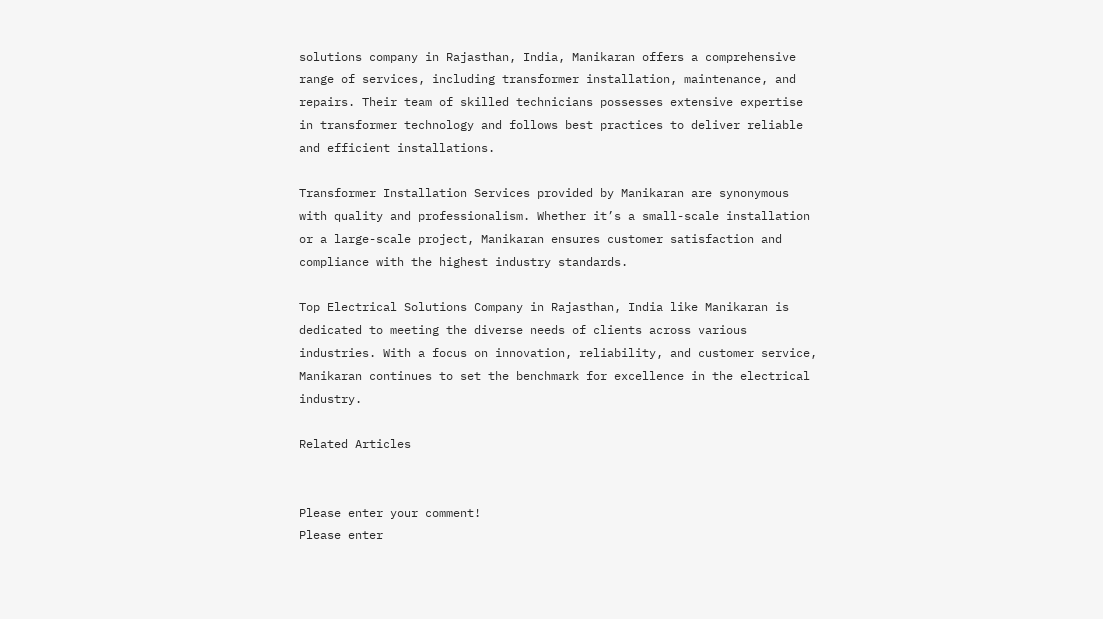solutions company in Rajasthan, India, Manikaran offers a comprehensive range of services, including transformer installation, maintenance, and repairs. Their team of skilled technicians possesses extensive expertise in transformer technology and follows best practices to deliver reliable and efficient installations.

Transformer Installation Services provided by Manikaran are synonymous with quality and professionalism. Whether it’s a small-scale installation or a large-scale project, Manikaran ensures customer satisfaction and compliance with the highest industry standards.

Top Electrical Solutions Company in Rajasthan, India like Manikaran is dedicated to meeting the diverse needs of clients across various industries. With a focus on innovation, reliability, and customer service, Manikaran continues to set the benchmark for excellence in the electrical industry.

Related Articles


Please enter your comment!
Please enter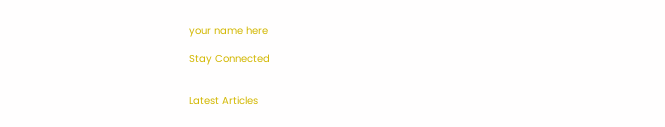your name here

Stay Connected


Latest Articles